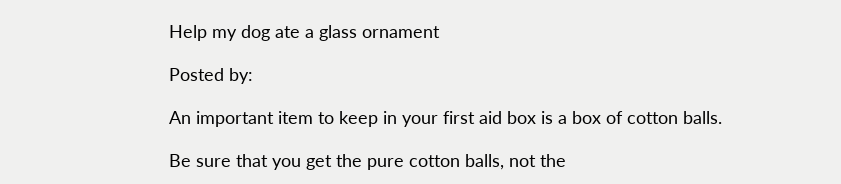Help my dog ate a glass ornament

Posted by:

An important item to keep in your first aid box is a box of cotton balls.

Be sure that you get the pure cotton balls, not the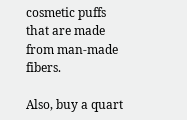cosmetic puffs that are made from man-made fibers.

Also, buy a quart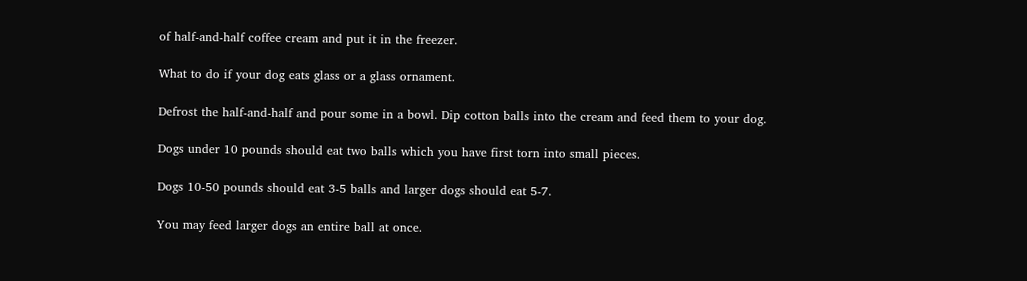of half-and-half coffee cream and put it in the freezer.

What to do if your dog eats glass or a glass ornament.

Defrost the half-and-half and pour some in a bowl. Dip cotton balls into the cream and feed them to your dog.

Dogs under 10 pounds should eat two balls which you have first torn into small pieces.

Dogs 10-50 pounds should eat 3-5 balls and larger dogs should eat 5-7.

You may feed larger dogs an entire ball at once.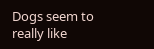Dogs seem to really like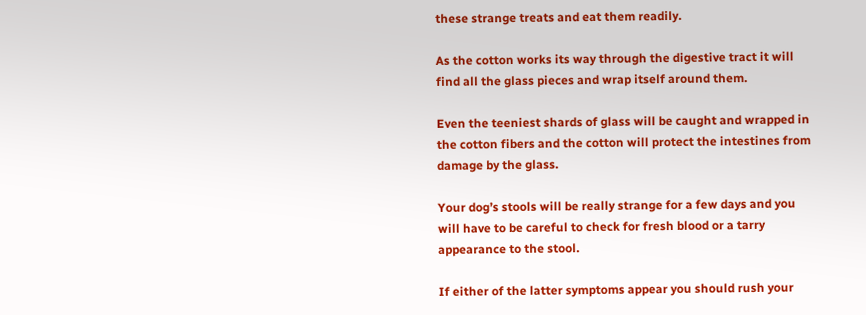these strange treats and eat them readily.

As the cotton works its way through the digestive tract it will find all the glass pieces and wrap itself around them.

Even the teeniest shards of glass will be caught and wrapped in the cotton fibers and the cotton will protect the intestines from damage by the glass.

Your dog’s stools will be really strange for a few days and you will have to be careful to check for fresh blood or a tarry appearance to the stool.

If either of the latter symptoms appear you should rush your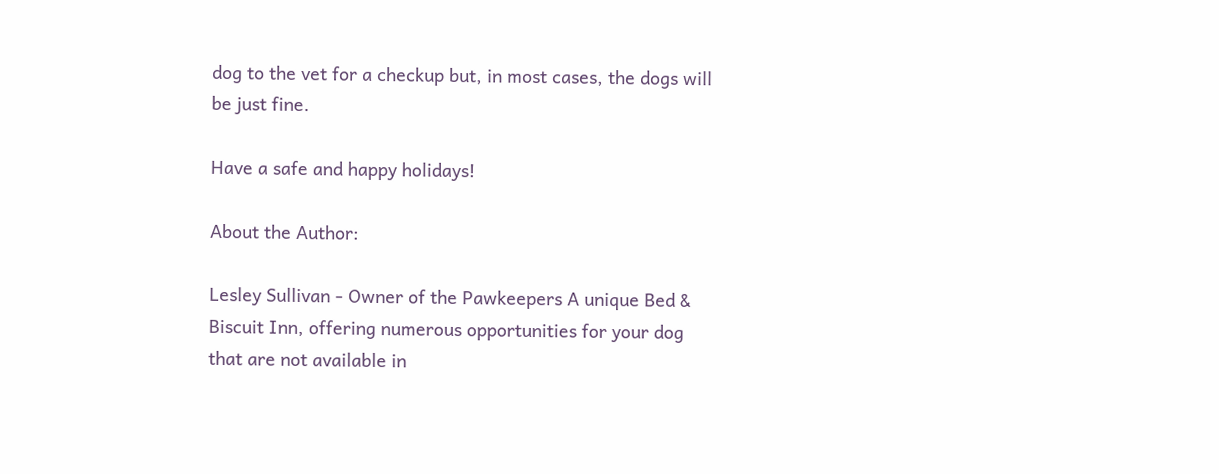dog to the vet for a checkup but, in most cases, the dogs will be just fine.

Have a safe and happy holidays!

About the Author:

Lesley Sullivan - Owner of the Pawkeepers A unique Bed & Biscuit Inn, offering numerous opportunities for your dog that are not available in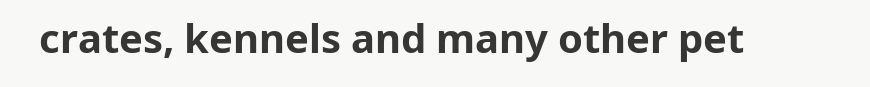crates, kennels and many other pet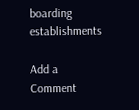boarding establishments

Add a Comment